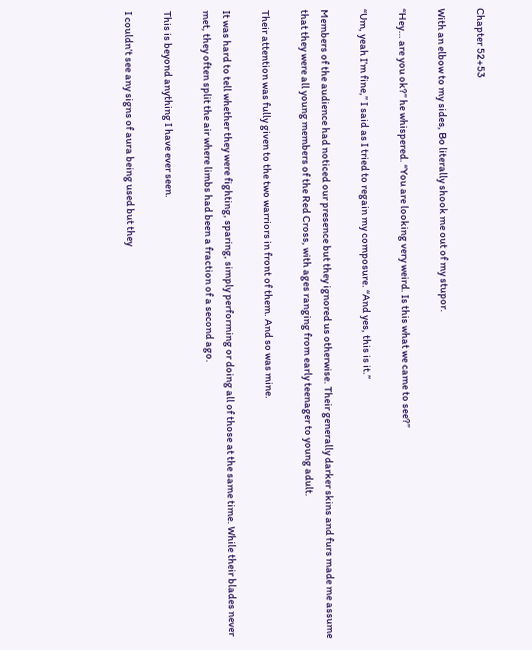Chapter 52+53

With an elbow to my sides, Bo literally shook me out of my stupor.

“Hey… are you ok?” he whispered. “You are looking very weird. Is this what we came to see?”

“Um, yeah I’m fine,” I said as I tried to regain my composure. “And yes, this is it.”

Members of the audience had noticed our presence but they ignored us otherwise. Their generally darker skins and furs made me assume that they were all young members of the Red Cross, with ages ranging from early teenager to young adult.

Their attention was fully given to the two warriors in front of them. And so was mine.

It was hard to tell whether they were fighting, sparing, simply performing or doing all of those at the same time. While their blades never met, they often split the air where limbs had been a fraction of a second ago.

This is beyond anything I have ever seen.

I couldn’t see any signs of aura being used but they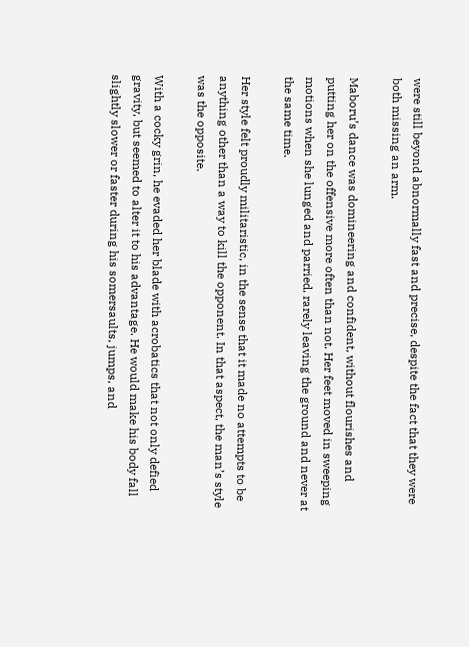were still beyond abnormally fast and precise, despite the fact that they were both missing an arm.

Maboru’s dance was domineering and confident, without flourishes and putting her on the offensive more often than not. Her feet moved in sweeping motions when she lunged and parried, rarely leaving the ground and never at the same time.

Her style felt proudly militaristic, in the sense that it made no attempts to be anything other than a way to kill the opponent. In that aspect, the man’s style was the opposite.

With a cocky grin, he evaded her blade with acrobatics that not only defied gravity, but seemed to alter it to his advantage. He would make his body fall slightly slower or faster during his somersaults, jumps, and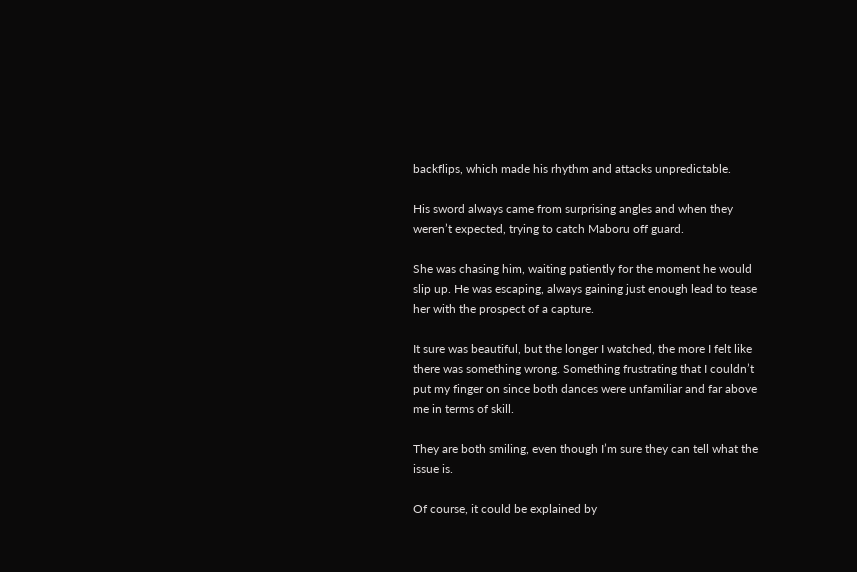backflips, which made his rhythm and attacks unpredictable.

His sword always came from surprising angles and when they weren’t expected, trying to catch Maboru off guard.

She was chasing him, waiting patiently for the moment he would slip up. He was escaping, always gaining just enough lead to tease her with the prospect of a capture.

It sure was beautiful, but the longer I watched, the more I felt like there was something wrong. Something frustrating that I couldn’t put my finger on since both dances were unfamiliar and far above me in terms of skill.

They are both smiling, even though I’m sure they can tell what the issue is.

Of course, it could be explained by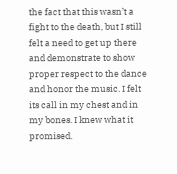the fact that this wasn’t a fight to the death, but I still felt a need to get up there and demonstrate to show proper respect to the dance and honor the music. I felt its call in my chest and in my bones. I knew what it promised.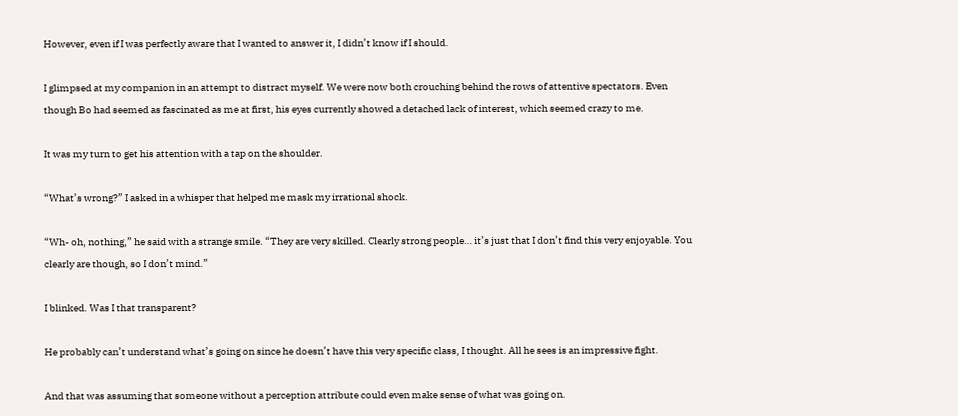However, even if I was perfectly aware that I wanted to answer it, I didn’t know if I should.

I glimpsed at my companion in an attempt to distract myself. We were now both crouching behind the rows of attentive spectators. Even though Bo had seemed as fascinated as me at first, his eyes currently showed a detached lack of interest, which seemed crazy to me.

It was my turn to get his attention with a tap on the shoulder.

“What’s wrong?” I asked in a whisper that helped me mask my irrational shock.

“Wh- oh, nothing,” he said with a strange smile. “They are very skilled. Clearly strong people… it’s just that I don’t find this very enjoyable. You clearly are though, so I don’t mind.”

I blinked. Was I that transparent?

He probably can’t understand what’s going on since he doesn’t have this very specific class, I thought. All he sees is an impressive fight.

And that was assuming that someone without a perception attribute could even make sense of what was going on.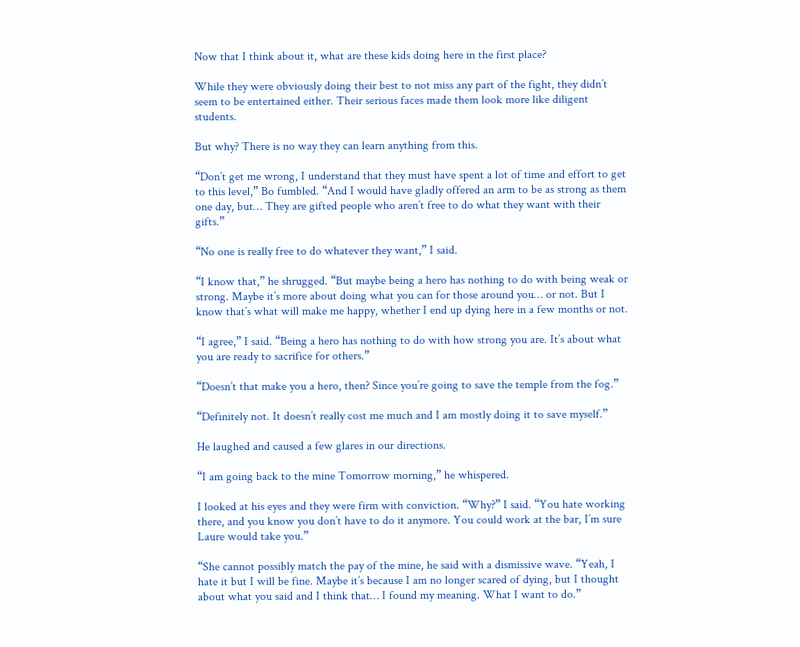Now that I think about it, what are these kids doing here in the first place?

While they were obviously doing their best to not miss any part of the fight, they didn’t seem to be entertained either. Their serious faces made them look more like diligent students.

But why? There is no way they can learn anything from this.

“Don’t get me wrong, I understand that they must have spent a lot of time and effort to get to this level,” Bo fumbled. “And I would have gladly offered an arm to be as strong as them one day, but… They are gifted people who aren’t free to do what they want with their gifts.”

“No one is really free to do whatever they want,” I said.

“I know that,” he shrugged. “But maybe being a hero has nothing to do with being weak or strong. Maybe it’s more about doing what you can for those around you… or not. But I know that’s what will make me happy, whether I end up dying here in a few months or not.

“I agree,” I said. “Being a hero has nothing to do with how strong you are. It’s about what you are ready to sacrifice for others.”

“Doesn’t that make you a hero, then? Since you’re going to save the temple from the fog.”

“Definitely not. It doesn’t really cost me much and I am mostly doing it to save myself.”

He laughed and caused a few glares in our directions.

“I am going back to the mine Tomorrow morning,” he whispered.

I looked at his eyes and they were firm with conviction. “Why?” I said. “You hate working there, and you know you don’t have to do it anymore. You could work at the bar, I’m sure Laure would take you.”

“She cannot possibly match the pay of the mine, he said with a dismissive wave. “Yeah, I hate it but I will be fine. Maybe it’s because I am no longer scared of dying, but I thought about what you said and I think that… I found my meaning. What I want to do.”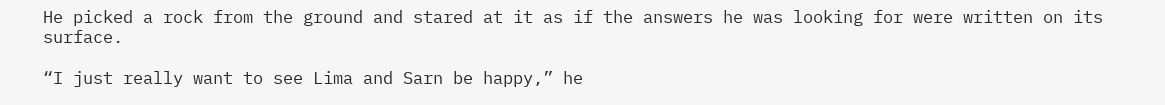He picked a rock from the ground and stared at it as if the answers he was looking for were written on its surface.

“I just really want to see Lima and Sarn be happy,” he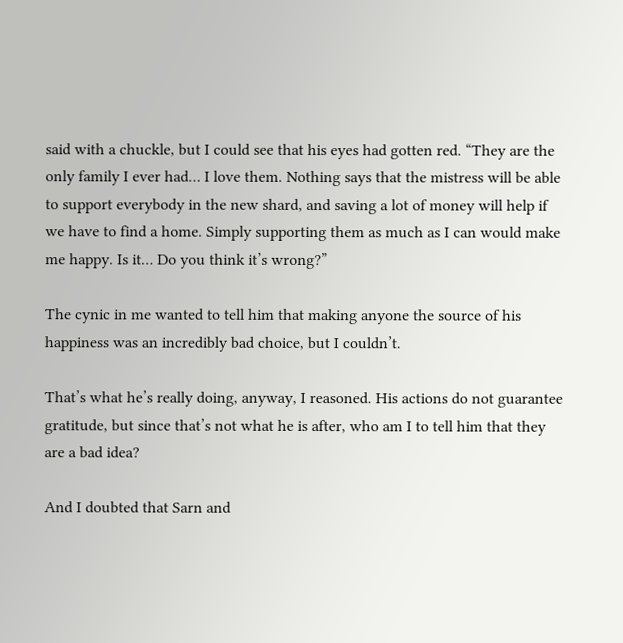said with a chuckle, but I could see that his eyes had gotten red. “They are the only family I ever had… I love them. Nothing says that the mistress will be able to support everybody in the new shard, and saving a lot of money will help if we have to find a home. Simply supporting them as much as I can would make me happy. Is it… Do you think it’s wrong?”

The cynic in me wanted to tell him that making anyone the source of his happiness was an incredibly bad choice, but I couldn’t.

That’s what he’s really doing, anyway, I reasoned. His actions do not guarantee gratitude, but since that’s not what he is after, who am I to tell him that they are a bad idea?

And I doubted that Sarn and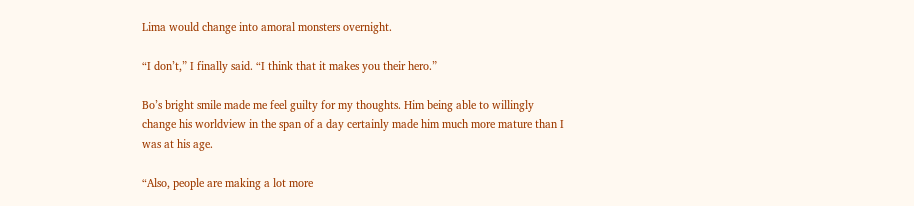Lima would change into amoral monsters overnight.

“I don’t,” I finally said. “I think that it makes you their hero.”

Bo’s bright smile made me feel guilty for my thoughts. Him being able to willingly change his worldview in the span of a day certainly made him much more mature than I was at his age.

“Also, people are making a lot more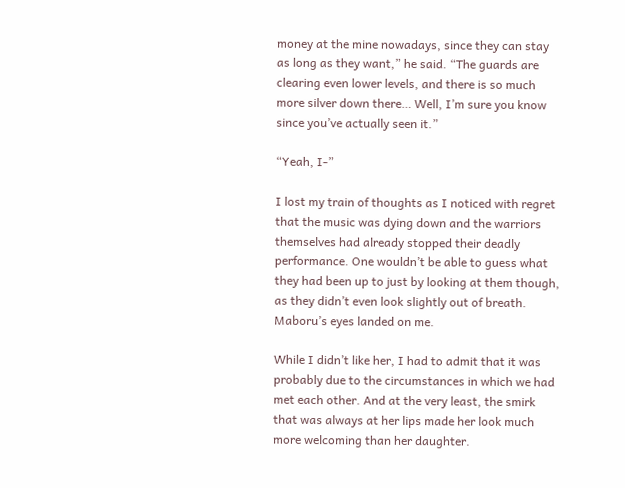money at the mine nowadays, since they can stay as long as they want,” he said. “The guards are clearing even lower levels, and there is so much more silver down there… Well, I’m sure you know since you’ve actually seen it.”

“Yeah, I-”

I lost my train of thoughts as I noticed with regret that the music was dying down and the warriors themselves had already stopped their deadly performance. One wouldn’t be able to guess what they had been up to just by looking at them though, as they didn’t even look slightly out of breath. Maboru’s eyes landed on me.

While I didn’t like her, I had to admit that it was probably due to the circumstances in which we had met each other. And at the very least, the smirk that was always at her lips made her look much more welcoming than her daughter.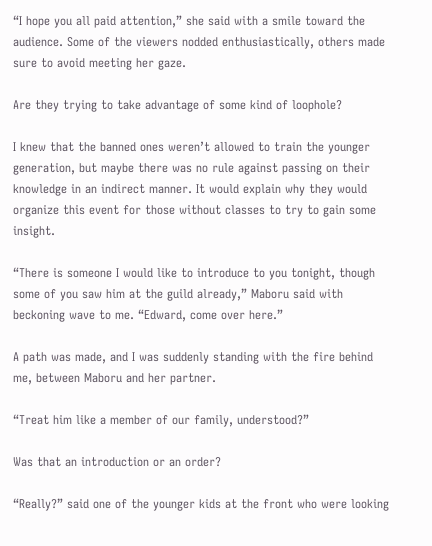“I hope you all paid attention,” she said with a smile toward the audience. Some of the viewers nodded enthusiastically, others made sure to avoid meeting her gaze.

Are they trying to take advantage of some kind of loophole?

I knew that the banned ones weren’t allowed to train the younger generation, but maybe there was no rule against passing on their knowledge in an indirect manner. It would explain why they would organize this event for those without classes to try to gain some insight.

“There is someone I would like to introduce to you tonight, though some of you saw him at the guild already,” Maboru said with beckoning wave to me. “Edward, come over here.”

A path was made, and I was suddenly standing with the fire behind me, between Maboru and her partner.

“Treat him like a member of our family, understood?”

Was that an introduction or an order?

“Really?” said one of the younger kids at the front who were looking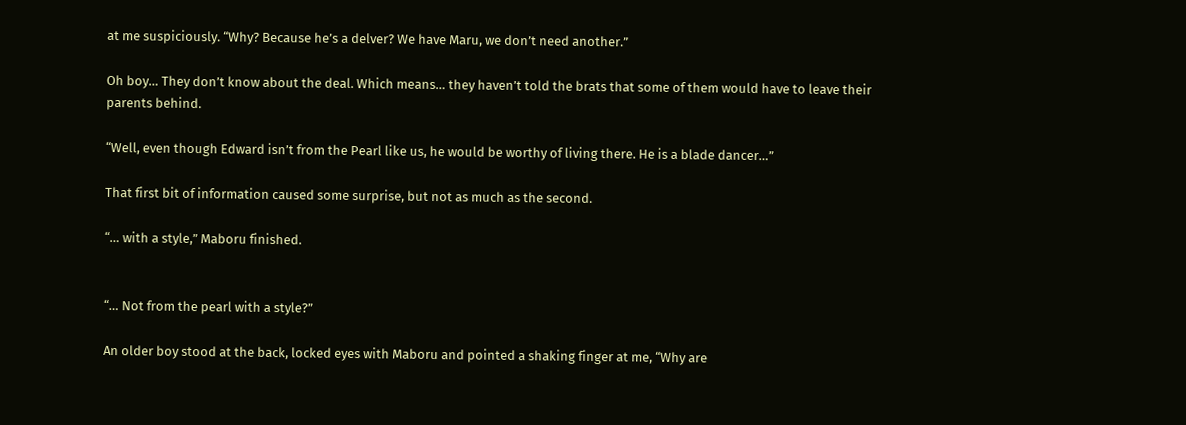at me suspiciously. “Why? Because he’s a delver? We have Maru, we don’t need another.”

Oh boy… They don’t know about the deal. Which means… they haven’t told the brats that some of them would have to leave their parents behind.

“Well, even though Edward isn’t from the Pearl like us, he would be worthy of living there. He is a blade dancer…”

That first bit of information caused some surprise, but not as much as the second.

“… with a style,” Maboru finished.


“… Not from the pearl with a style?”

An older boy stood at the back, locked eyes with Maboru and pointed a shaking finger at me, “Why are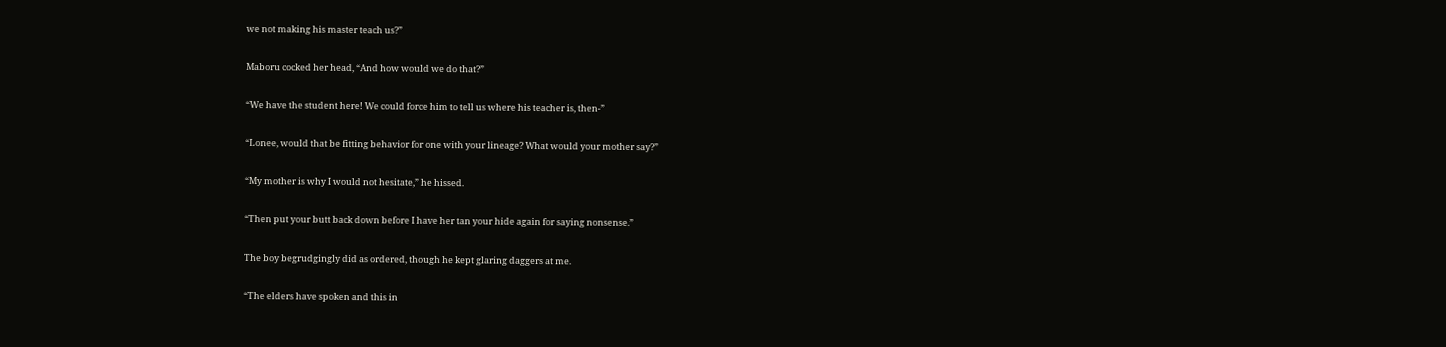we not making his master teach us?”

Maboru cocked her head, “And how would we do that?”

“We have the student here! We could force him to tell us where his teacher is, then-”

“Lonee, would that be fitting behavior for one with your lineage? What would your mother say?”

“My mother is why I would not hesitate,” he hissed.

“Then put your butt back down before I have her tan your hide again for saying nonsense.”

The boy begrudgingly did as ordered, though he kept glaring daggers at me.

“The elders have spoken and this in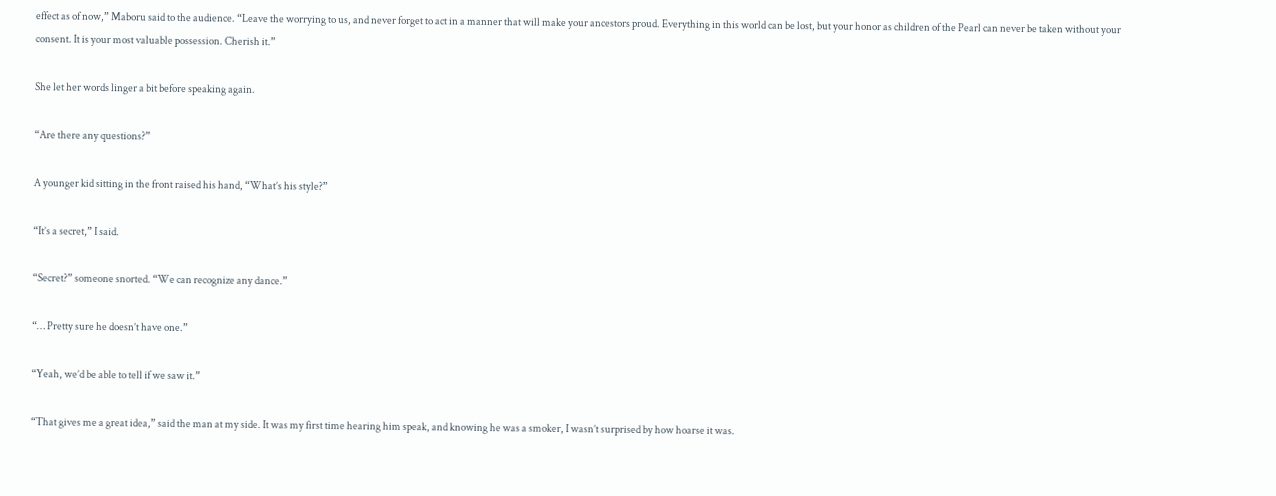effect as of now,” Maboru said to the audience. “Leave the worrying to us, and never forget to act in a manner that will make your ancestors proud. Everything in this world can be lost, but your honor as children of the Pearl can never be taken without your consent. It is your most valuable possession. Cherish it.”

She let her words linger a bit before speaking again.

“Are there any questions?”

A younger kid sitting in the front raised his hand, “What’s his style?”

“It’s a secret,” I said.

“Secret?” someone snorted. “We can recognize any dance.”

“… Pretty sure he doesn’t have one.”

“Yeah, we’d be able to tell if we saw it.”

“That gives me a great idea,” said the man at my side. It was my first time hearing him speak, and knowing he was a smoker, I wasn’t surprised by how hoarse it was.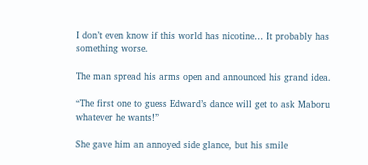I don’t even know if this world has nicotine… It probably has something worse.

The man spread his arms open and announced his grand idea.

“The first one to guess Edward’s dance will get to ask Maboru whatever he wants!”

She gave him an annoyed side glance, but his smile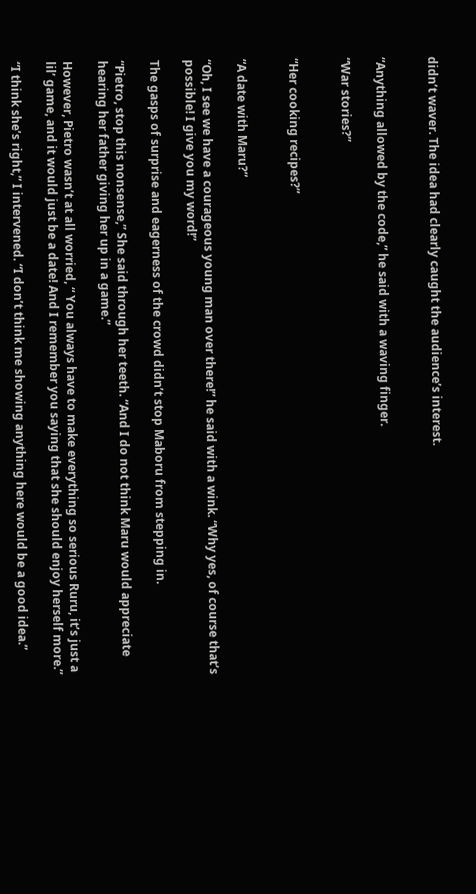didn’t waver. The idea had clearly caught the audience’s interest.


“Anything allowed by the code,” he said with a waving finger.

“War stories?”


“Her cooking recipes?”


“A date with Maru?”

“Oh, I see we have a courageous young man over there!” he said with a wink. “Why yes, of course that’s possible! I give you my word!”

The gasps of surprise and eagerness of the crowd didn’t stop Maboru from stepping in.

“Pietro, stop this nonsense,” She said through her teeth. “And I do not think Maru would appreciate hearing her father giving her up in a game.”

However, Pietro wasn’t at all worried, “ You always have to make everything so serious Ruru, it’s just a lil’ game, and it would just be a date! And I remember you saying that she should enjoy herself more.”

“I think she’s right,” I intervened. “I don’t think me showing anything here would be a good idea.”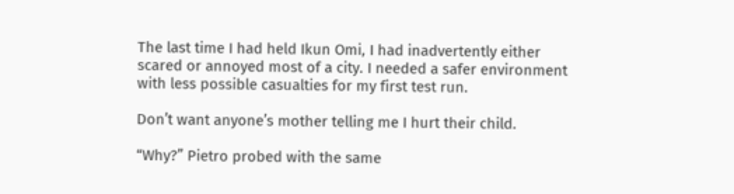The last time I had held Ikun Omi, I had inadvertently either scared or annoyed most of a city. I needed a safer environment with less possible casualties for my first test run.

Don’t want anyone’s mother telling me I hurt their child.

“Why?” Pietro probed with the same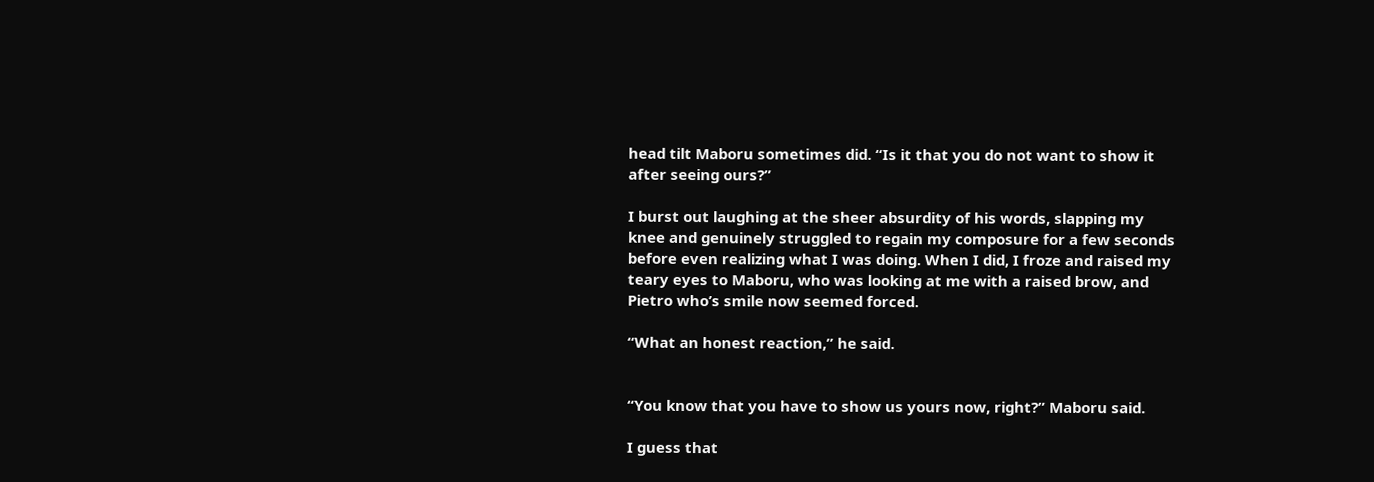head tilt Maboru sometimes did. “Is it that you do not want to show it after seeing ours?”

I burst out laughing at the sheer absurdity of his words, slapping my knee and genuinely struggled to regain my composure for a few seconds before even realizing what I was doing. When I did, I froze and raised my teary eyes to Maboru, who was looking at me with a raised brow, and Pietro who’s smile now seemed forced.

“What an honest reaction,” he said.


“You know that you have to show us yours now, right?” Maboru said.

I guess that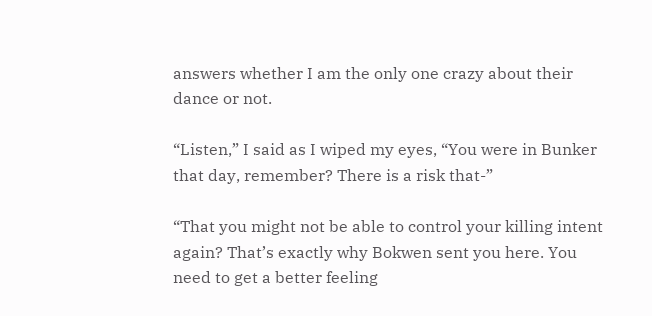answers whether I am the only one crazy about their dance or not.

“Listen,” I said as I wiped my eyes, “You were in Bunker that day, remember? There is a risk that-”

“That you might not be able to control your killing intent again? That’s exactly why Bokwen sent you here. You need to get a better feeling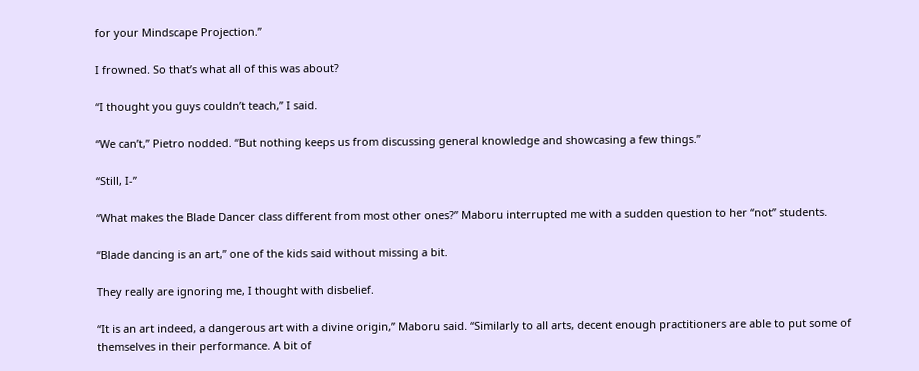for your Mindscape Projection.”

I frowned. So that’s what all of this was about?

“I thought you guys couldn’t teach,” I said.

“We can’t,” Pietro nodded. “But nothing keeps us from discussing general knowledge and showcasing a few things.”

“Still, I-”

“What makes the Blade Dancer class different from most other ones?” Maboru interrupted me with a sudden question to her “not” students.

“Blade dancing is an art,” one of the kids said without missing a bit.

They really are ignoring me, I thought with disbelief.

“It is an art indeed, a dangerous art with a divine origin,” Maboru said. “Similarly to all arts, decent enough practitioners are able to put some of themselves in their performance. A bit of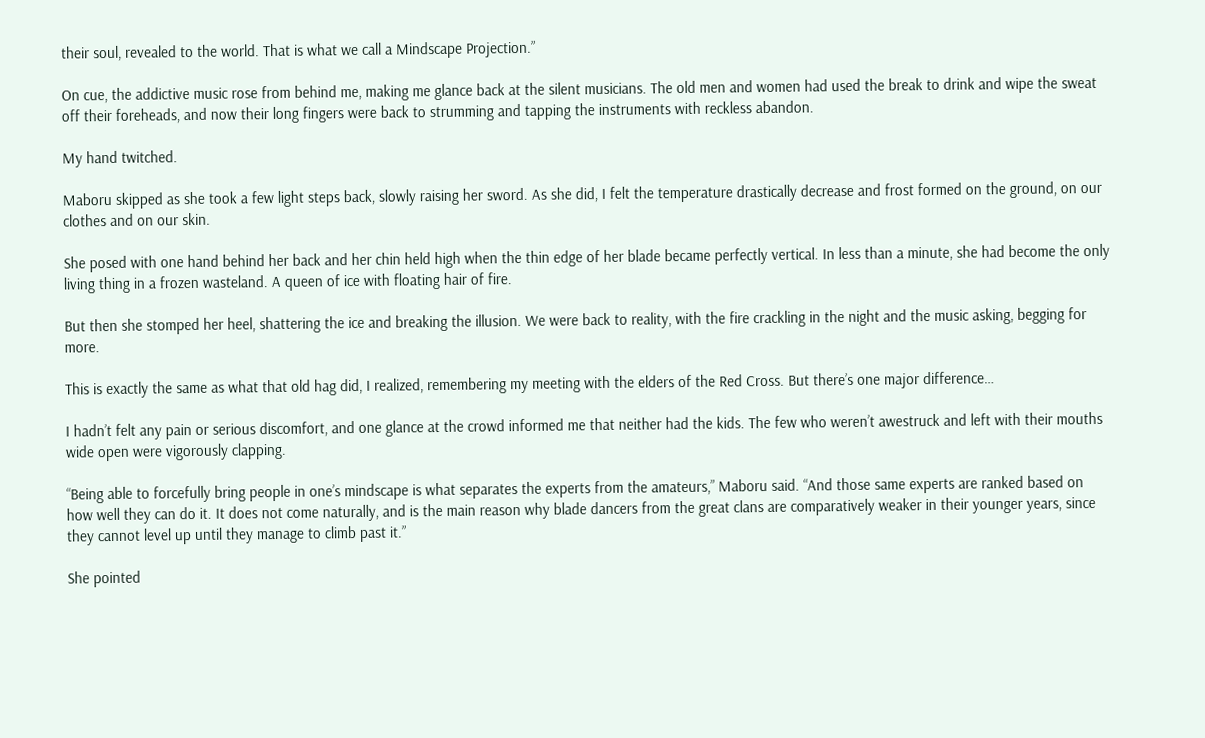their soul, revealed to the world. That is what we call a Mindscape Projection.”

On cue, the addictive music rose from behind me, making me glance back at the silent musicians. The old men and women had used the break to drink and wipe the sweat off their foreheads, and now their long fingers were back to strumming and tapping the instruments with reckless abandon.

My hand twitched.

Maboru skipped as she took a few light steps back, slowly raising her sword. As she did, I felt the temperature drastically decrease and frost formed on the ground, on our clothes and on our skin.

She posed with one hand behind her back and her chin held high when the thin edge of her blade became perfectly vertical. In less than a minute, she had become the only living thing in a frozen wasteland. A queen of ice with floating hair of fire.

But then she stomped her heel, shattering the ice and breaking the illusion. We were back to reality, with the fire crackling in the night and the music asking, begging for more.

This is exactly the same as what that old hag did, I realized, remembering my meeting with the elders of the Red Cross. But there’s one major difference…

I hadn’t felt any pain or serious discomfort, and one glance at the crowd informed me that neither had the kids. The few who weren’t awestruck and left with their mouths wide open were vigorously clapping.

“Being able to forcefully bring people in one’s mindscape is what separates the experts from the amateurs,” Maboru said. “And those same experts are ranked based on how well they can do it. It does not come naturally, and is the main reason why blade dancers from the great clans are comparatively weaker in their younger years, since they cannot level up until they manage to climb past it.”

She pointed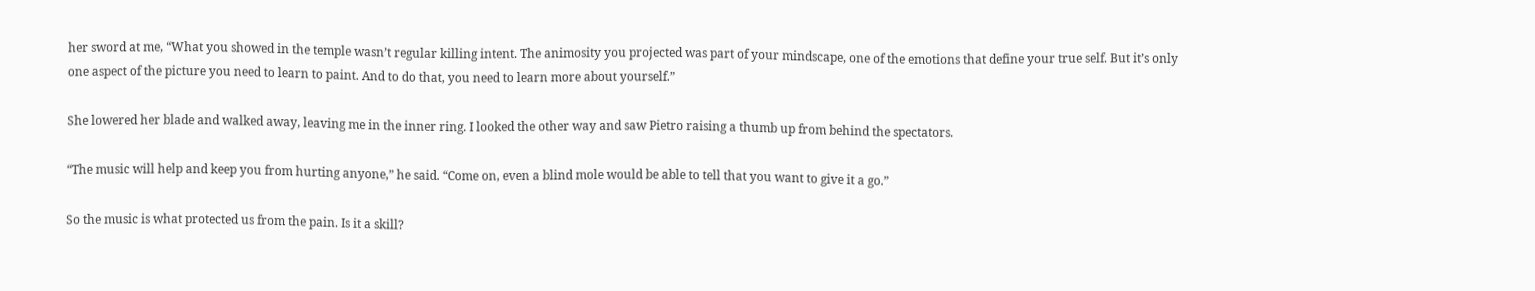her sword at me, “What you showed in the temple wasn’t regular killing intent. The animosity you projected was part of your mindscape, one of the emotions that define your true self. But it’s only one aspect of the picture you need to learn to paint. And to do that, you need to learn more about yourself.”

She lowered her blade and walked away, leaving me in the inner ring. I looked the other way and saw Pietro raising a thumb up from behind the spectators.

“The music will help and keep you from hurting anyone,” he said. “Come on, even a blind mole would be able to tell that you want to give it a go.”

So the music is what protected us from the pain. Is it a skill?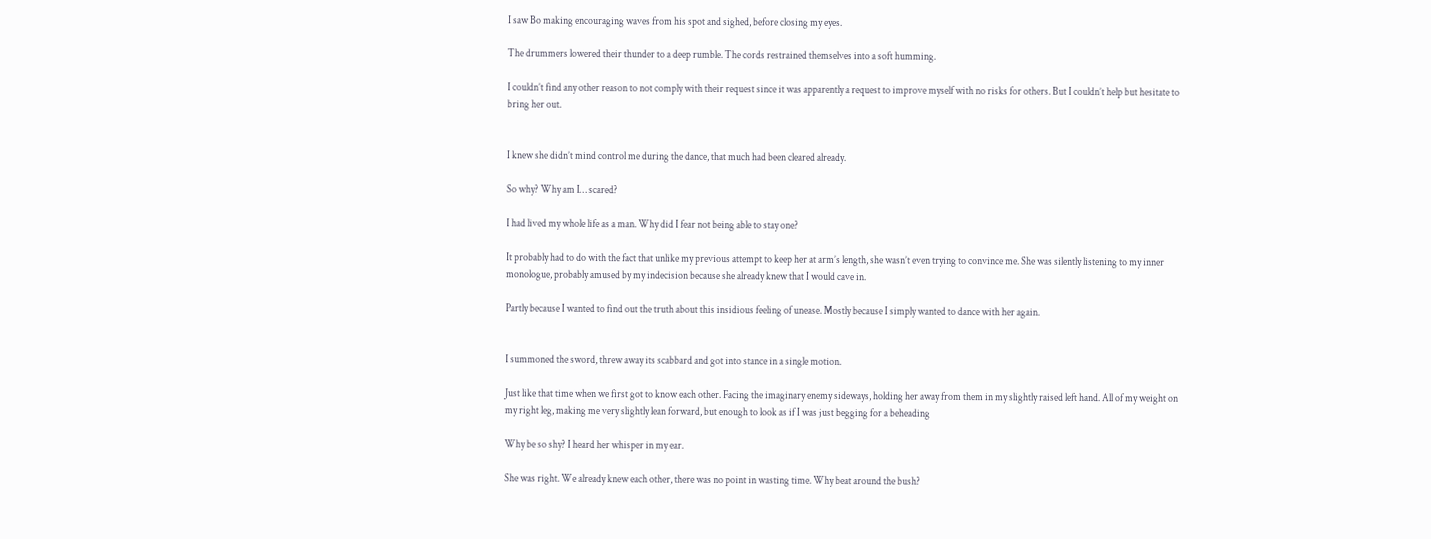I saw Bo making encouraging waves from his spot and sighed, before closing my eyes.

The drummers lowered their thunder to a deep rumble. The cords restrained themselves into a soft humming.

I couldn’t find any other reason to not comply with their request since it was apparently a request to improve myself with no risks for others. But I couldn’t help but hesitate to bring her out.


I knew she didn’t mind control me during the dance, that much had been cleared already.

So why? Why am I… scared?

I had lived my whole life as a man. Why did I fear not being able to stay one?

It probably had to do with the fact that unlike my previous attempt to keep her at arm’s length, she wasn’t even trying to convince me. She was silently listening to my inner monologue, probably amused by my indecision because she already knew that I would cave in.

Partly because I wanted to find out the truth about this insidious feeling of unease. Mostly because I simply wanted to dance with her again.


I summoned the sword, threw away its scabbard and got into stance in a single motion.

Just like that time when we first got to know each other. Facing the imaginary enemy sideways, holding her away from them in my slightly raised left hand. All of my weight on my right leg, making me very slightly lean forward, but enough to look as if I was just begging for a beheading

Why be so shy? I heard her whisper in my ear.

She was right. We already knew each other, there was no point in wasting time. Why beat around the bush?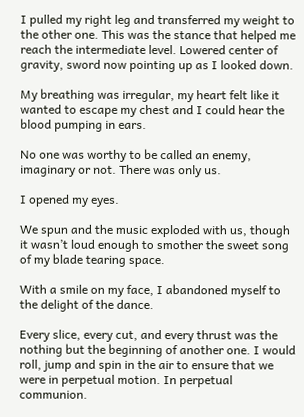I pulled my right leg and transferred my weight to the other one. This was the stance that helped me reach the intermediate level. Lowered center of gravity, sword now pointing up as I looked down.

My breathing was irregular, my heart felt like it wanted to escape my chest and I could hear the blood pumping in ears.

No one was worthy to be called an enemy, imaginary or not. There was only us.

I opened my eyes.

We spun and the music exploded with us, though it wasn’t loud enough to smother the sweet song of my blade tearing space.

With a smile on my face, I abandoned myself to the delight of the dance.

Every slice, every cut, and every thrust was the nothing but the beginning of another one. I would roll, jump and spin in the air to ensure that we were in perpetual motion. In perpetual communion.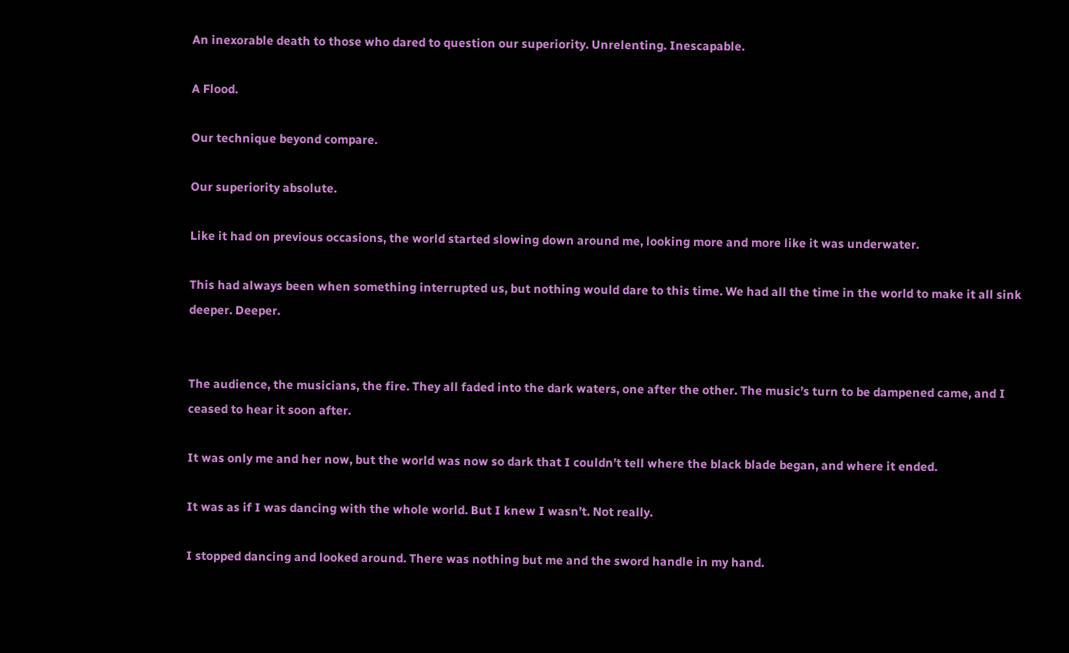An inexorable death to those who dared to question our superiority. Unrelenting. Inescapable.

A Flood.

Our technique beyond compare.

Our superiority absolute.

Like it had on previous occasions, the world started slowing down around me, looking more and more like it was underwater.

This had always been when something interrupted us, but nothing would dare to this time. We had all the time in the world to make it all sink deeper. Deeper.


The audience, the musicians, the fire. They all faded into the dark waters, one after the other. The music’s turn to be dampened came, and I ceased to hear it soon after.

It was only me and her now, but the world was now so dark that I couldn’t tell where the black blade began, and where it ended.

It was as if I was dancing with the whole world. But I knew I wasn’t. Not really.

I stopped dancing and looked around. There was nothing but me and the sword handle in my hand.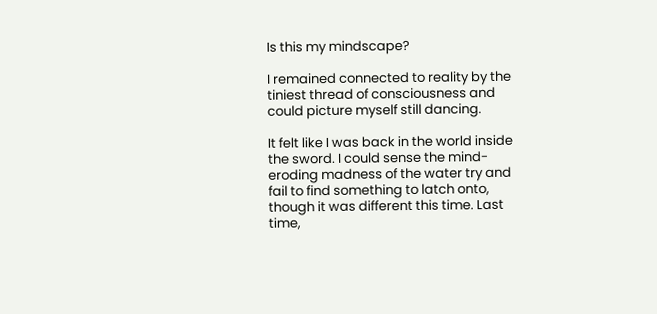Is this my mindscape?

I remained connected to reality by the tiniest thread of consciousness and could picture myself still dancing.

It felt like I was back in the world inside the sword. I could sense the mind-eroding madness of the water try and fail to find something to latch onto, though it was different this time. Last time,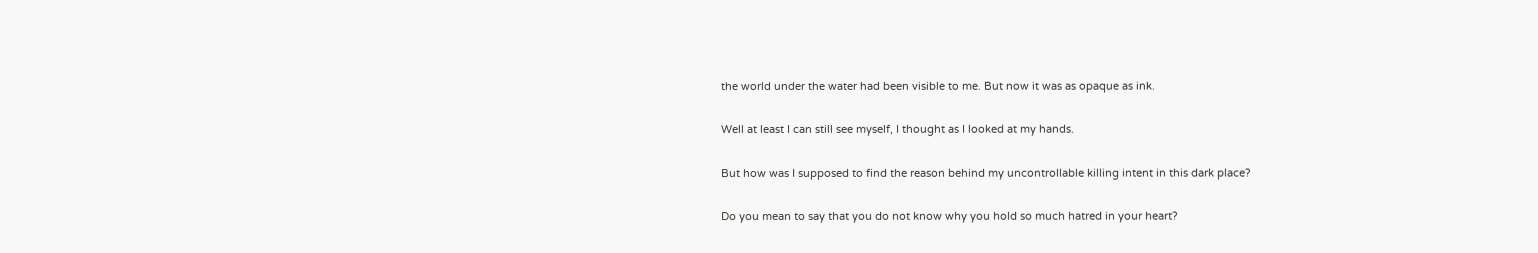the world under the water had been visible to me. But now it was as opaque as ink.

Well at least I can still see myself, I thought as I looked at my hands.

But how was I supposed to find the reason behind my uncontrollable killing intent in this dark place?

Do you mean to say that you do not know why you hold so much hatred in your heart?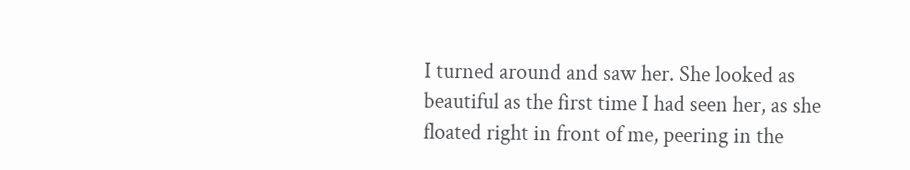I turned around and saw her. She looked as beautiful as the first time I had seen her, as she floated right in front of me, peering in the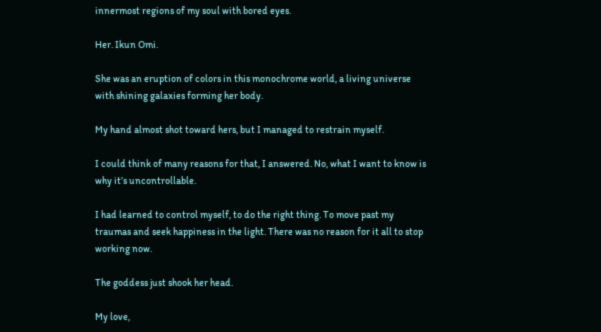innermost regions of my soul with bored eyes.

Her. Ikun Omi.

She was an eruption of colors in this monochrome world, a living universe with shining galaxies forming her body.

My hand almost shot toward hers, but I managed to restrain myself.

I could think of many reasons for that, I answered. No, what I want to know is why it’s uncontrollable.

I had learned to control myself, to do the right thing. To move past my traumas and seek happiness in the light. There was no reason for it all to stop working now.

The goddess just shook her head.

My love,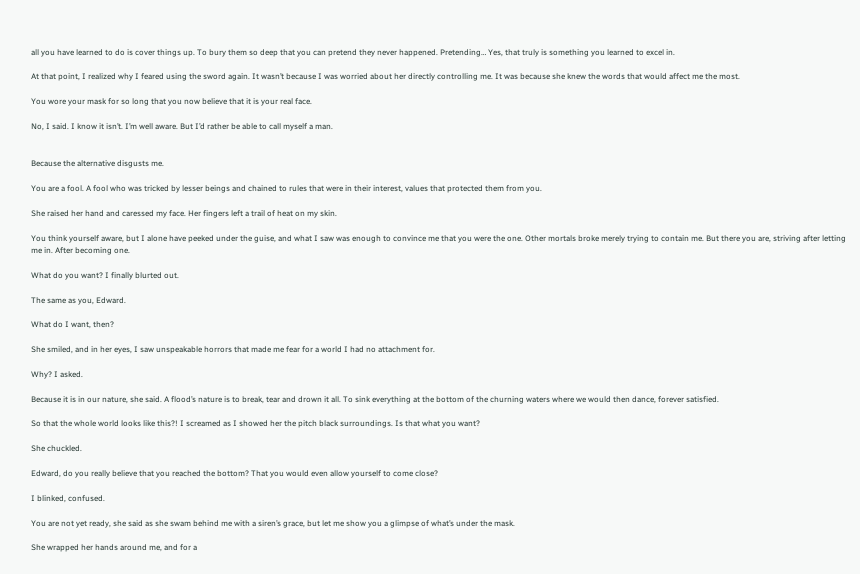all you have learned to do is cover things up. To bury them so deep that you can pretend they never happened. Pretending… Yes, that truly is something you learned to excel in.

At that point, I realized why I feared using the sword again. It wasn’t because I was worried about her directly controlling me. It was because she knew the words that would affect me the most.

You wore your mask for so long that you now believe that it is your real face.

No, I said. I know it isn’t. I’m well aware. But I’d rather be able to call myself a man.


Because the alternative disgusts me.

You are a fool. A fool who was tricked by lesser beings and chained to rules that were in their interest, values that protected them from you.

She raised her hand and caressed my face. Her fingers left a trail of heat on my skin.

You think yourself aware, but I alone have peeked under the guise, and what I saw was enough to convince me that you were the one. Other mortals broke merely trying to contain me. But there you are, striving after letting me in. After becoming one.

What do you want? I finally blurted out.

The same as you, Edward.

What do I want, then?

She smiled, and in her eyes, I saw unspeakable horrors that made me fear for a world I had no attachment for.

Why? I asked.

Because it is in our nature, she said. A flood’s nature is to break, tear and drown it all. To sink everything at the bottom of the churning waters where we would then dance, forever satisfied.

So that the whole world looks like this?! I screamed as I showed her the pitch black surroundings. Is that what you want?

She chuckled.

Edward, do you really believe that you reached the bottom? That you would even allow yourself to come close?

I blinked, confused.

You are not yet ready, she said as she swam behind me with a siren’s grace, but let me show you a glimpse of what’s under the mask.

She wrapped her hands around me, and for a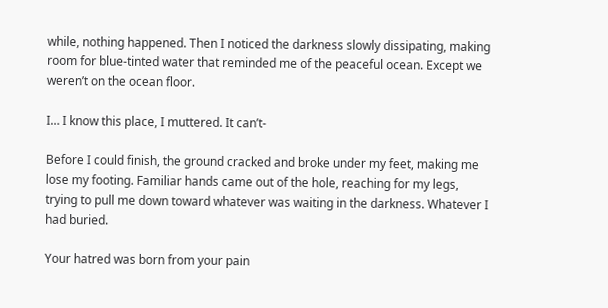while, nothing happened. Then I noticed the darkness slowly dissipating, making room for blue-tinted water that reminded me of the peaceful ocean. Except we weren’t on the ocean floor.

I… I know this place, I muttered. It can’t-

Before I could finish, the ground cracked and broke under my feet, making me lose my footing. Familiar hands came out of the hole, reaching for my legs, trying to pull me down toward whatever was waiting in the darkness. Whatever I had buried.

Your hatred was born from your pain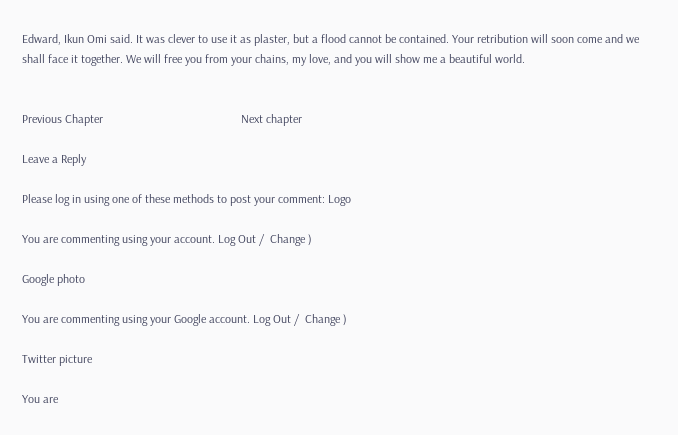Edward, Ikun Omi said. It was clever to use it as plaster, but a flood cannot be contained. Your retribution will soon come and we shall face it together. We will free you from your chains, my love, and you will show me a beautiful world.


Previous Chapter                                              Next chapter

Leave a Reply

Please log in using one of these methods to post your comment: Logo

You are commenting using your account. Log Out /  Change )

Google photo

You are commenting using your Google account. Log Out /  Change )

Twitter picture

You are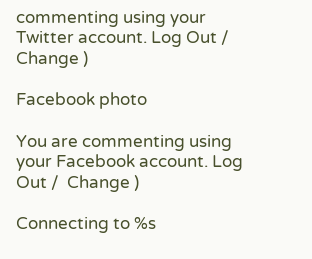commenting using your Twitter account. Log Out /  Change )

Facebook photo

You are commenting using your Facebook account. Log Out /  Change )

Connecting to %s